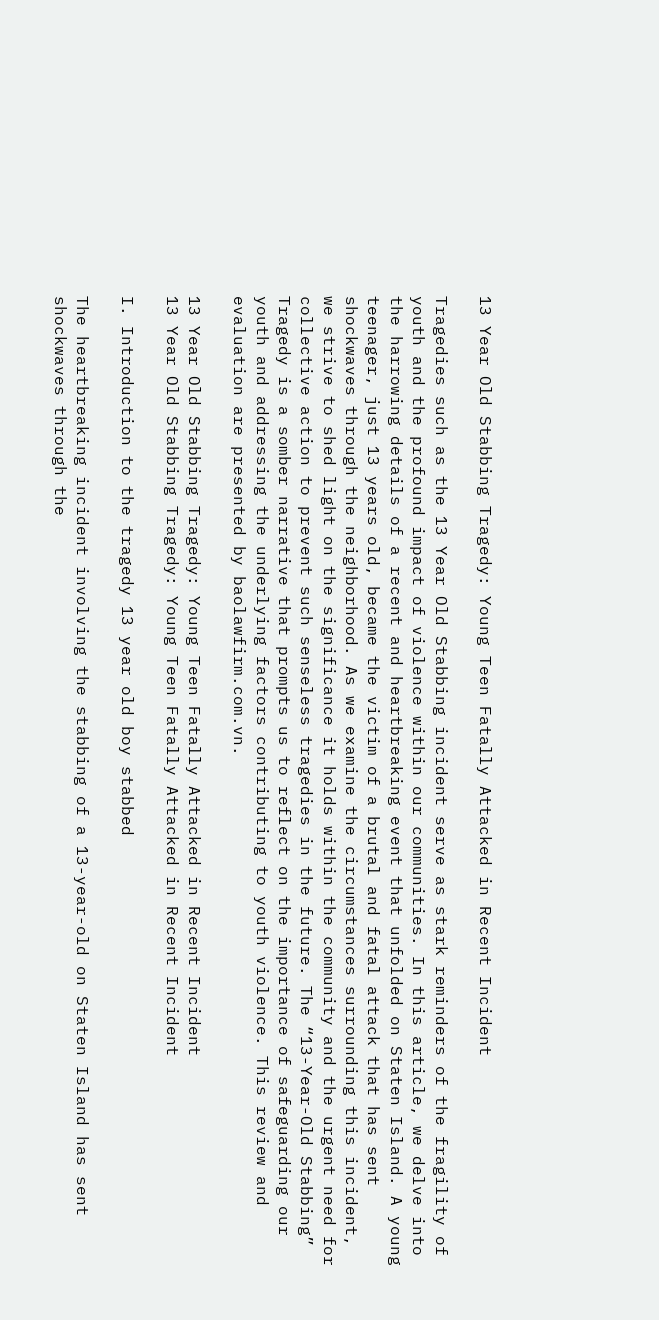13 Year Old Stabbing Tragedy: Young Teen Fatally Attacked in Recent Incident

Tragedies such as the 13 Year Old Stabbing incident serve as stark reminders of the fragility of youth and the profound impact of violence within our communities. In this article, we delve into the harrowing details of a recent and heartbreaking event that unfolded on Staten Island. A young teenager, just 13 years old, became the victim of a brutal and fatal attack that has sent shockwaves through the neighborhood. As we examine the circumstances surrounding this incident, we strive to shed light on the significance it holds within the community and the urgent need for collective action to prevent such senseless tragedies in the future. The “13-Year-Old Stabbing” Tragedy is a somber narrative that prompts us to reflect on the importance of safeguarding our youth and addressing the underlying factors contributing to youth violence. This review and evaluation are presented by baolawfirm.com.vn.

13 Year Old Stabbing Tragedy: Young Teen Fatally Attacked in Recent Incident
13 Year Old Stabbing Tragedy: Young Teen Fatally Attacked in Recent Incident

I. Introduction to the tragedy 13 year old boy stabbed

The heartbreaking incident involving the stabbing of a 13-year-old on Staten Island has sent shockwaves through the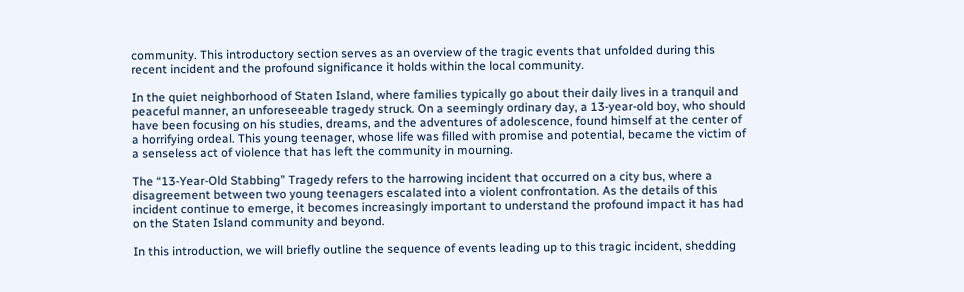community. This introductory section serves as an overview of the tragic events that unfolded during this recent incident and the profound significance it holds within the local community.

In the quiet neighborhood of Staten Island, where families typically go about their daily lives in a tranquil and peaceful manner, an unforeseeable tragedy struck. On a seemingly ordinary day, a 13-year-old boy, who should have been focusing on his studies, dreams, and the adventures of adolescence, found himself at the center of a horrifying ordeal. This young teenager, whose life was filled with promise and potential, became the victim of a senseless act of violence that has left the community in mourning.

The “13-Year-Old Stabbing” Tragedy refers to the harrowing incident that occurred on a city bus, where a disagreement between two young teenagers escalated into a violent confrontation. As the details of this incident continue to emerge, it becomes increasingly important to understand the profound impact it has had on the Staten Island community and beyond.

In this introduction, we will briefly outline the sequence of events leading up to this tragic incident, shedding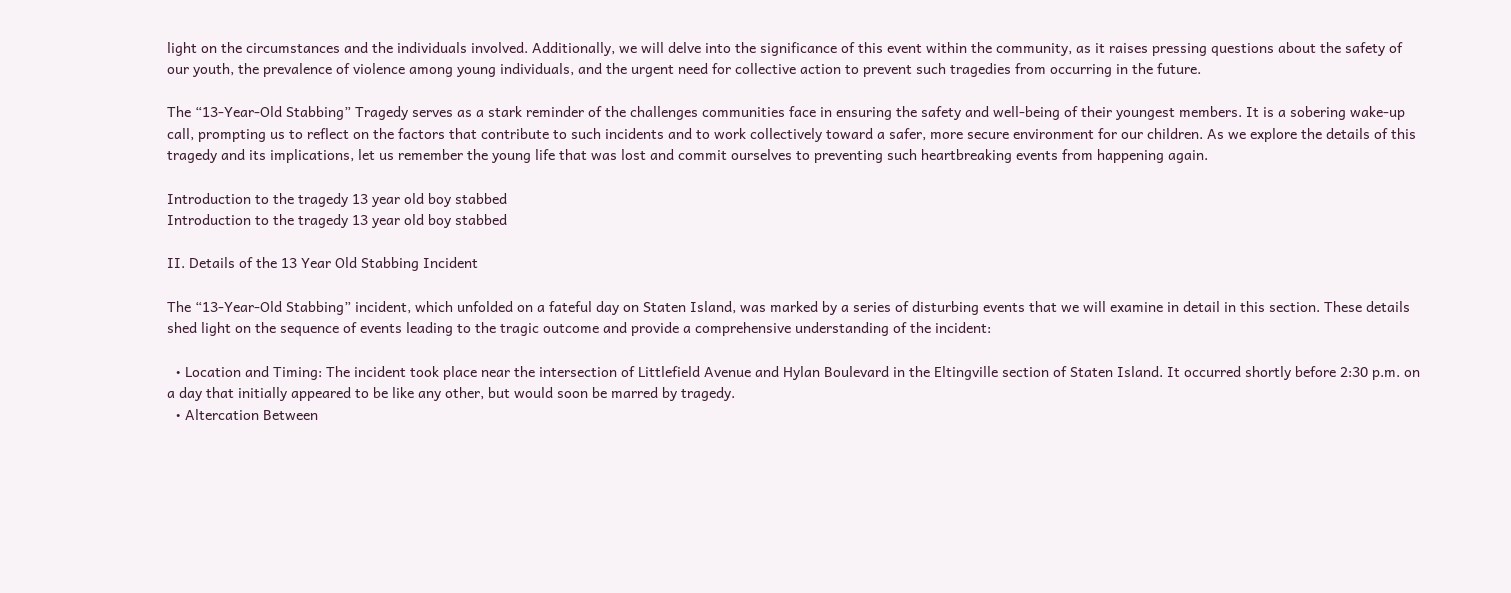light on the circumstances and the individuals involved. Additionally, we will delve into the significance of this event within the community, as it raises pressing questions about the safety of our youth, the prevalence of violence among young individuals, and the urgent need for collective action to prevent such tragedies from occurring in the future.

The “13-Year-Old Stabbing” Tragedy serves as a stark reminder of the challenges communities face in ensuring the safety and well-being of their youngest members. It is a sobering wake-up call, prompting us to reflect on the factors that contribute to such incidents and to work collectively toward a safer, more secure environment for our children. As we explore the details of this tragedy and its implications, let us remember the young life that was lost and commit ourselves to preventing such heartbreaking events from happening again.

Introduction to the tragedy 13 year old boy stabbed
Introduction to the tragedy 13 year old boy stabbed

II. Details of the 13 Year Old Stabbing Incident

The “13-Year-Old Stabbing” incident, which unfolded on a fateful day on Staten Island, was marked by a series of disturbing events that we will examine in detail in this section. These details shed light on the sequence of events leading to the tragic outcome and provide a comprehensive understanding of the incident:

  • Location and Timing: The incident took place near the intersection of Littlefield Avenue and Hylan Boulevard in the Eltingville section of Staten Island. It occurred shortly before 2:30 p.m. on a day that initially appeared to be like any other, but would soon be marred by tragedy.
  • Altercation Between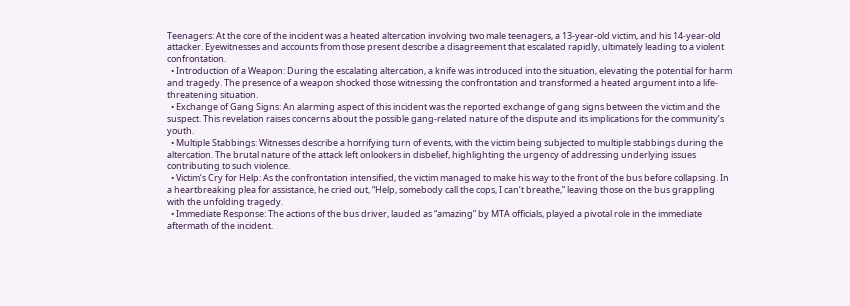Teenagers: At the core of the incident was a heated altercation involving two male teenagers, a 13-year-old victim, and his 14-year-old attacker. Eyewitnesses and accounts from those present describe a disagreement that escalated rapidly, ultimately leading to a violent confrontation.
  • Introduction of a Weapon: During the escalating altercation, a knife was introduced into the situation, elevating the potential for harm and tragedy. The presence of a weapon shocked those witnessing the confrontation and transformed a heated argument into a life-threatening situation.
  • Exchange of Gang Signs: An alarming aspect of this incident was the reported exchange of gang signs between the victim and the suspect. This revelation raises concerns about the possible gang-related nature of the dispute and its implications for the community’s youth.
  • Multiple Stabbings: Witnesses describe a horrifying turn of events, with the victim being subjected to multiple stabbings during the altercation. The brutal nature of the attack left onlookers in disbelief, highlighting the urgency of addressing underlying issues contributing to such violence.
  • Victim’s Cry for Help: As the confrontation intensified, the victim managed to make his way to the front of the bus before collapsing. In a heartbreaking plea for assistance, he cried out, “Help, somebody call the cops, I can’t breathe,” leaving those on the bus grappling with the unfolding tragedy.
  • Immediate Response: The actions of the bus driver, lauded as “amazing” by MTA officials, played a pivotal role in the immediate aftermath of the incident.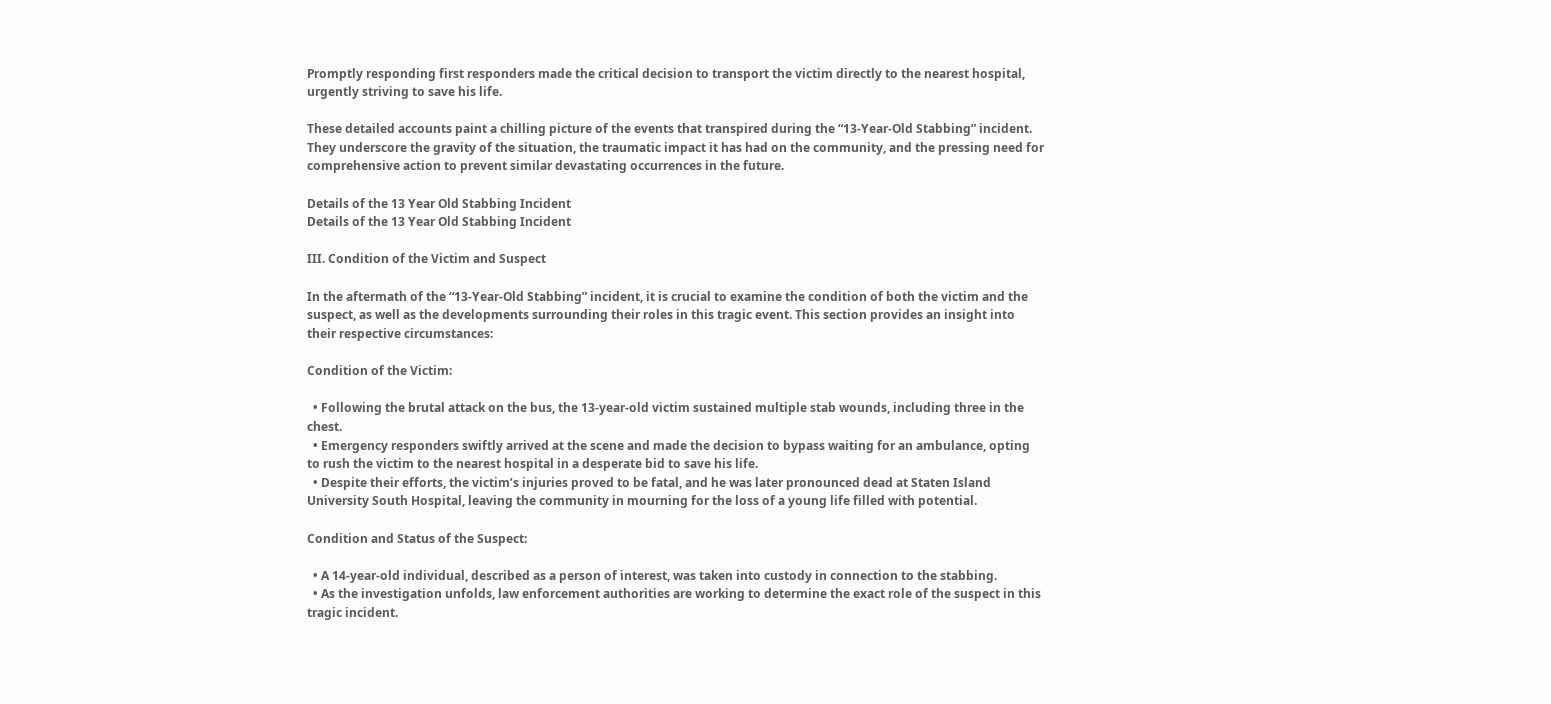Promptly responding first responders made the critical decision to transport the victim directly to the nearest hospital, urgently striving to save his life.

These detailed accounts paint a chilling picture of the events that transpired during the “13-Year-Old Stabbing” incident. They underscore the gravity of the situation, the traumatic impact it has had on the community, and the pressing need for comprehensive action to prevent similar devastating occurrences in the future.

Details of the 13 Year Old Stabbing Incident
Details of the 13 Year Old Stabbing Incident

III. Condition of the Victim and Suspect

In the aftermath of the “13-Year-Old Stabbing” incident, it is crucial to examine the condition of both the victim and the suspect, as well as the developments surrounding their roles in this tragic event. This section provides an insight into their respective circumstances:

Condition of the Victim:

  • Following the brutal attack on the bus, the 13-year-old victim sustained multiple stab wounds, including three in the chest.
  • Emergency responders swiftly arrived at the scene and made the decision to bypass waiting for an ambulance, opting to rush the victim to the nearest hospital in a desperate bid to save his life.
  • Despite their efforts, the victim’s injuries proved to be fatal, and he was later pronounced dead at Staten Island University South Hospital, leaving the community in mourning for the loss of a young life filled with potential.

Condition and Status of the Suspect:

  • A 14-year-old individual, described as a person of interest, was taken into custody in connection to the stabbing.
  • As the investigation unfolds, law enforcement authorities are working to determine the exact role of the suspect in this tragic incident.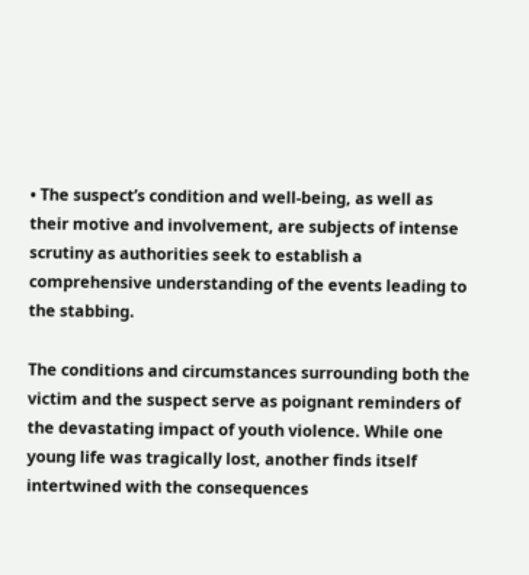• The suspect’s condition and well-being, as well as their motive and involvement, are subjects of intense scrutiny as authorities seek to establish a comprehensive understanding of the events leading to the stabbing.

The conditions and circumstances surrounding both the victim and the suspect serve as poignant reminders of the devastating impact of youth violence. While one young life was tragically lost, another finds itself intertwined with the consequences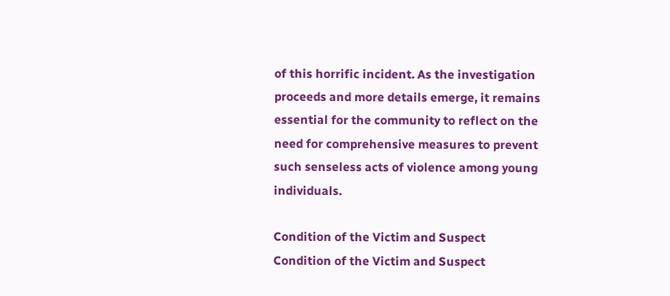of this horrific incident. As the investigation proceeds and more details emerge, it remains essential for the community to reflect on the need for comprehensive measures to prevent such senseless acts of violence among young individuals.

Condition of the Victim and Suspect
Condition of the Victim and Suspect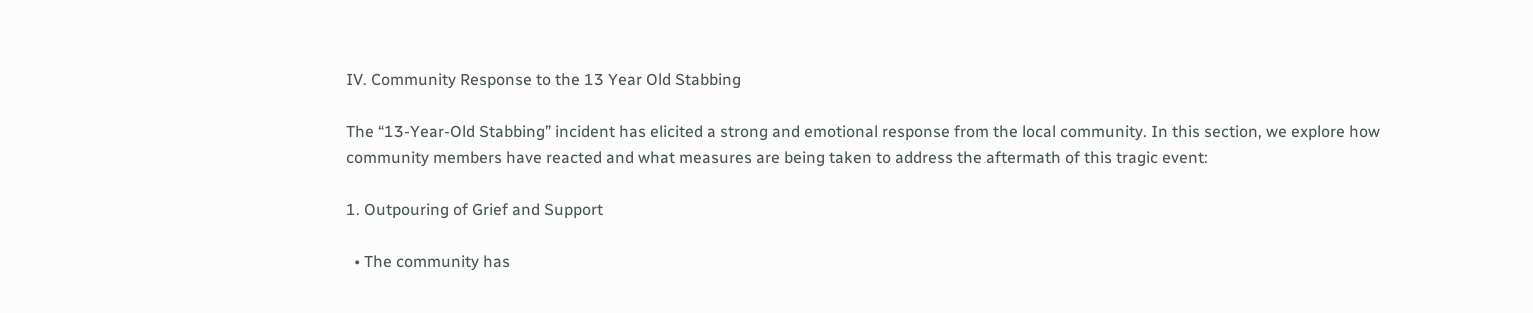IV. Community Response to the 13 Year Old Stabbing

The “13-Year-Old Stabbing” incident has elicited a strong and emotional response from the local community. In this section, we explore how community members have reacted and what measures are being taken to address the aftermath of this tragic event:

1. Outpouring of Grief and Support

  • The community has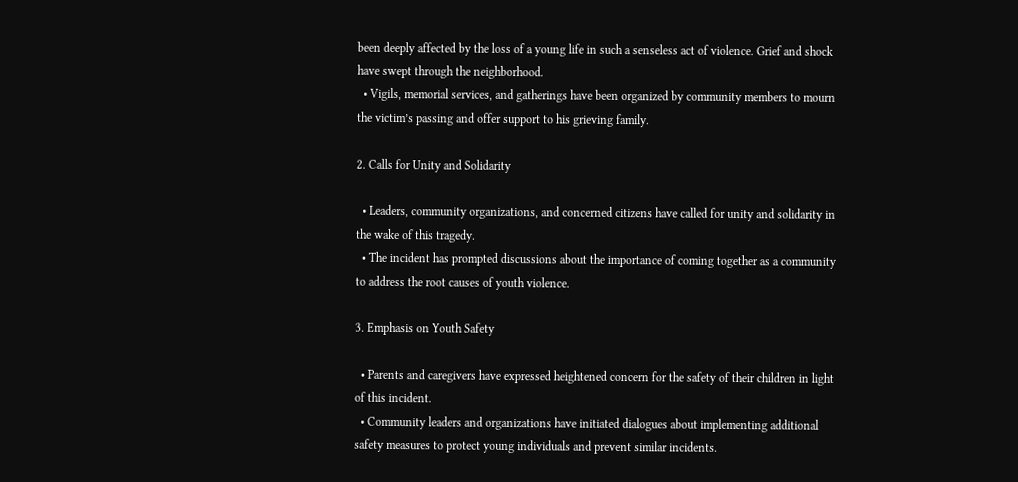been deeply affected by the loss of a young life in such a senseless act of violence. Grief and shock have swept through the neighborhood.
  • Vigils, memorial services, and gatherings have been organized by community members to mourn the victim’s passing and offer support to his grieving family.

2. Calls for Unity and Solidarity

  • Leaders, community organizations, and concerned citizens have called for unity and solidarity in the wake of this tragedy.
  • The incident has prompted discussions about the importance of coming together as a community to address the root causes of youth violence.

3. Emphasis on Youth Safety

  • Parents and caregivers have expressed heightened concern for the safety of their children in light of this incident.
  • Community leaders and organizations have initiated dialogues about implementing additional safety measures to protect young individuals and prevent similar incidents.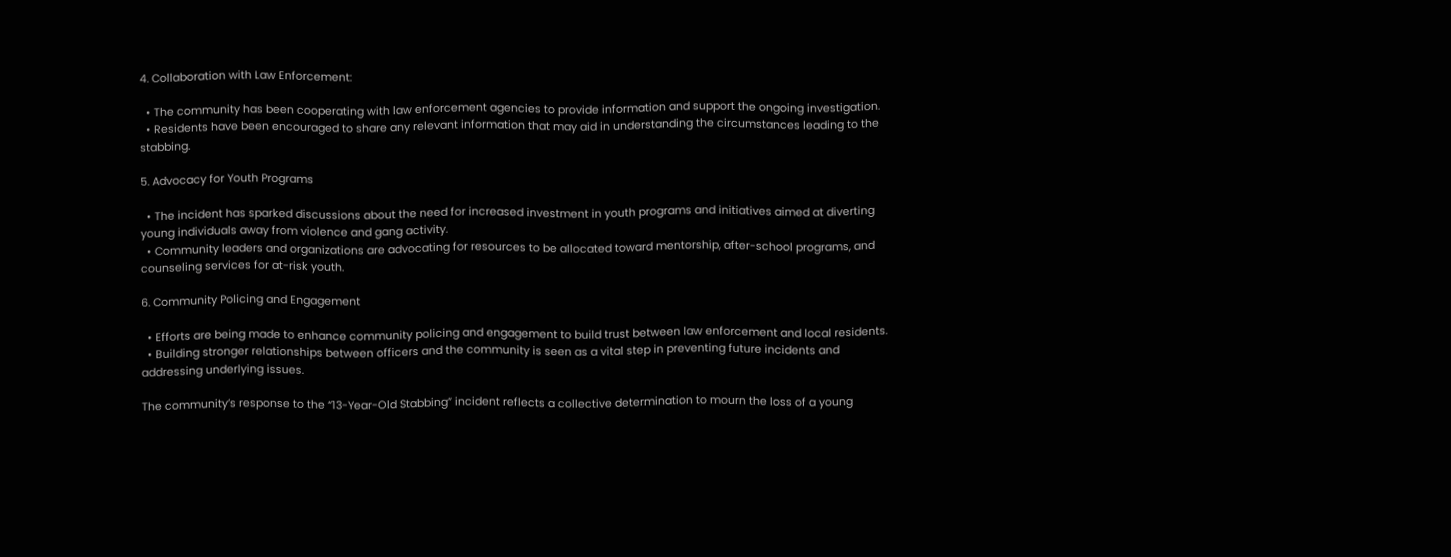4. Collaboration with Law Enforcement:

  • The community has been cooperating with law enforcement agencies to provide information and support the ongoing investigation.
  • Residents have been encouraged to share any relevant information that may aid in understanding the circumstances leading to the stabbing.

5. Advocacy for Youth Programs

  • The incident has sparked discussions about the need for increased investment in youth programs and initiatives aimed at diverting young individuals away from violence and gang activity.
  • Community leaders and organizations are advocating for resources to be allocated toward mentorship, after-school programs, and counseling services for at-risk youth.

6. Community Policing and Engagement

  • Efforts are being made to enhance community policing and engagement to build trust between law enforcement and local residents.
  • Building stronger relationships between officers and the community is seen as a vital step in preventing future incidents and addressing underlying issues.

The community’s response to the “13-Year-Old Stabbing” incident reflects a collective determination to mourn the loss of a young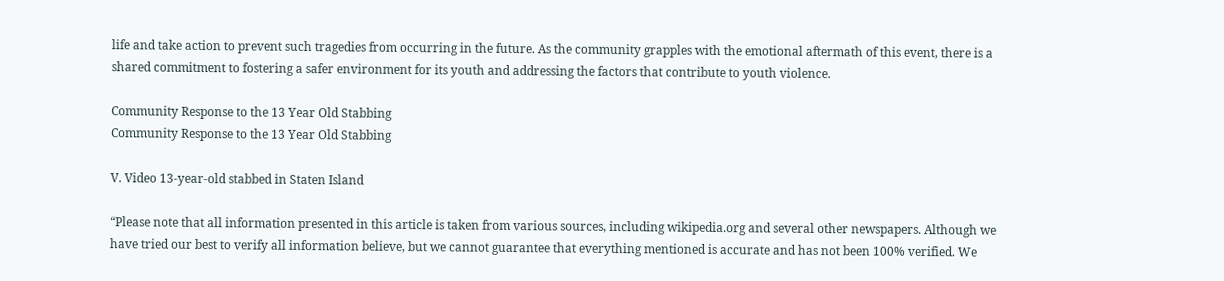life and take action to prevent such tragedies from occurring in the future. As the community grapples with the emotional aftermath of this event, there is a shared commitment to fostering a safer environment for its youth and addressing the factors that contribute to youth violence.

Community Response to the 13 Year Old Stabbing
Community Response to the 13 Year Old Stabbing

V. Video 13-year-old stabbed in Staten Island

“Please note that all information presented in this article is taken from various sources, including wikipedia.org and several other newspapers. Although we have tried our best to verify all information believe, but we cannot guarantee that everything mentioned is accurate and has not been 100% verified. We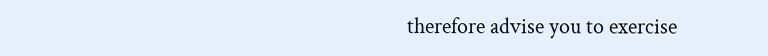therefore advise you to exercise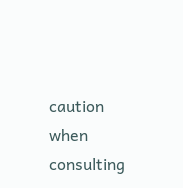caution when consulting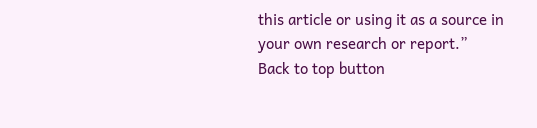this article or using it as a source in your own research or report.”
Back to top button